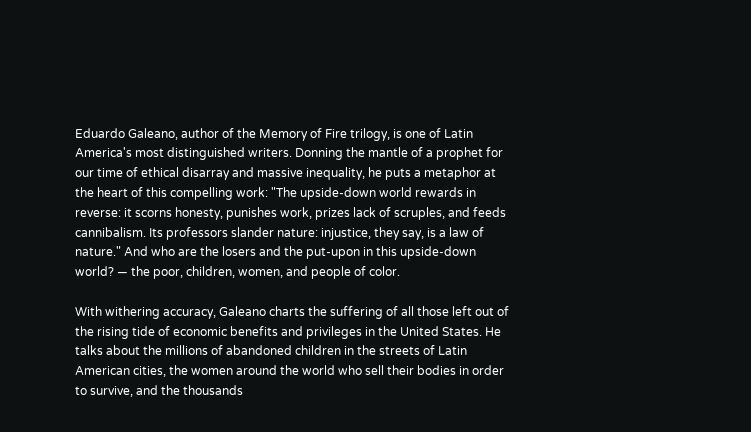Eduardo Galeano, author of the Memory of Fire trilogy, is one of Latin America's most distinguished writers. Donning the mantle of a prophet for our time of ethical disarray and massive inequality, he puts a metaphor at the heart of this compelling work: "The upside-down world rewards in reverse: it scorns honesty, punishes work, prizes lack of scruples, and feeds cannibalism. Its professors slander nature: injustice, they say, is a law of nature." And who are the losers and the put-upon in this upside-down world? — the poor, children, women, and people of color.

With withering accuracy, Galeano charts the suffering of all those left out of the rising tide of economic benefits and privileges in the United States. He talks about the millions of abandoned children in the streets of Latin American cities, the women around the world who sell their bodies in order to survive, and the thousands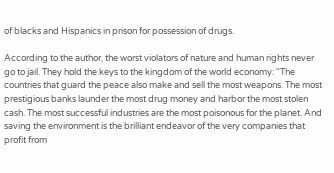of blacks and Hispanics in prison for possession of drugs.

According to the author, the worst violators of nature and human rights never go to jail. They hold the keys to the kingdom of the world economy: "The countries that guard the peace also make and sell the most weapons. The most prestigious banks launder the most drug money and harbor the most stolen cash. The most successful industries are the most poisonous for the planet. And saving the environment is the brilliant endeavor of the very companies that profit from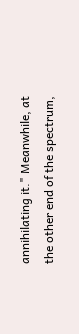annihilating it." Meanwhile, at the other end of the spectrum,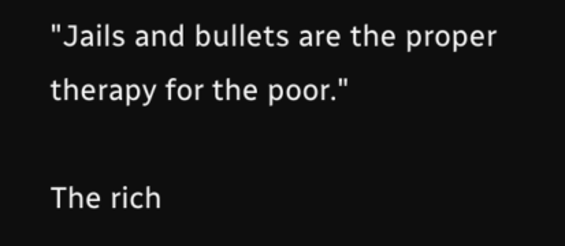"Jails and bullets are the proper therapy for the poor."

The rich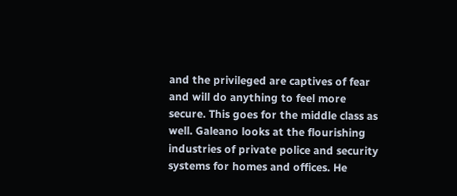and the privileged are captives of fear and will do anything to feel more secure. This goes for the middle class as well. Galeano looks at the flourishing industries of private police and security systems for homes and offices. He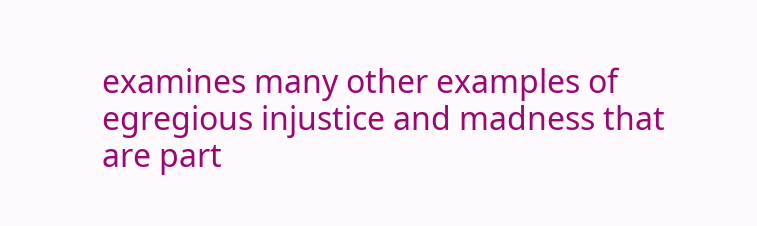examines many other examples of egregious injustice and madness that are part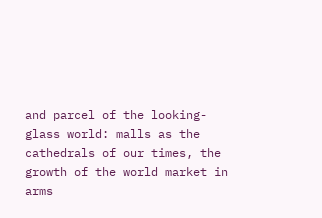and parcel of the looking-glass world: malls as the cathedrals of our times, the growth of the world market in arms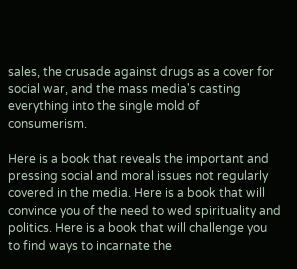sales, the crusade against drugs as a cover for social war, and the mass media's casting everything into the single mold of consumerism.

Here is a book that reveals the important and pressing social and moral issues not regularly covered in the media. Here is a book that will convince you of the need to wed spirituality and politics. Here is a book that will challenge you to find ways to incarnate the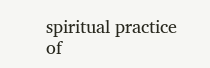spiritual practice of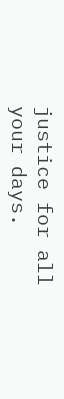justice for all your days.